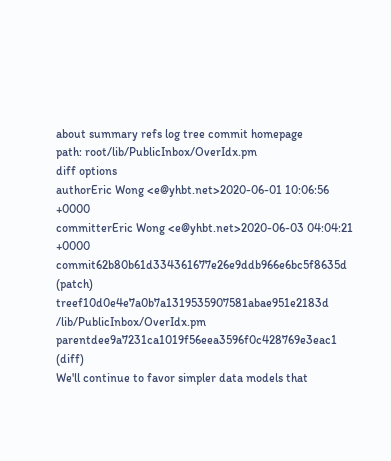about summary refs log tree commit homepage
path: root/lib/PublicInbox/OverIdx.pm
diff options
authorEric Wong <e@yhbt.net>2020-06-01 10:06:56 +0000
committerEric Wong <e@yhbt.net>2020-06-03 04:04:21 +0000
commit62b80b61d334361677e26e9ddb966e6bc5f8635d (patch)
treef10d0e4e7a0b7a1319535907581abae951e2183d /lib/PublicInbox/OverIdx.pm
parentdee9a7231ca1019f56eea3596f0c428769e3eac1 (diff)
We'll continue to favor simpler data models that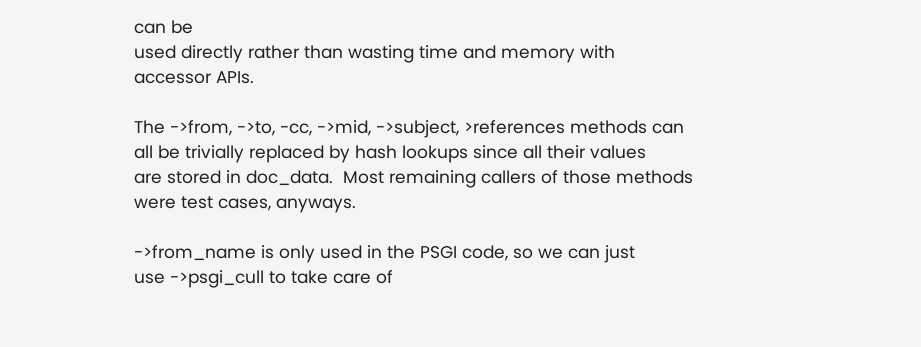can be
used directly rather than wasting time and memory with
accessor APIs.

The ->from, ->to, -cc, ->mid, ->subject, >references methods can
all be trivially replaced by hash lookups since all their values
are stored in doc_data.  Most remaining callers of those methods
were test cases, anyways.

->from_name is only used in the PSGI code, so we can just
use ->psgi_cull to take care of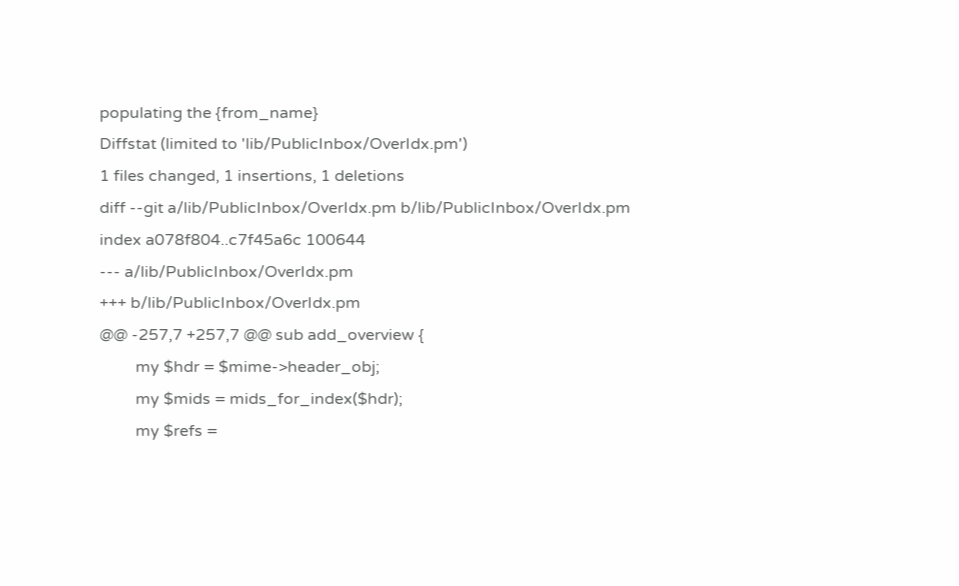populating the {from_name}
Diffstat (limited to 'lib/PublicInbox/OverIdx.pm')
1 files changed, 1 insertions, 1 deletions
diff --git a/lib/PublicInbox/OverIdx.pm b/lib/PublicInbox/OverIdx.pm
index a078f804..c7f45a6c 100644
--- a/lib/PublicInbox/OverIdx.pm
+++ b/lib/PublicInbox/OverIdx.pm
@@ -257,7 +257,7 @@ sub add_overview {
         my $hdr = $mime->header_obj;
         my $mids = mids_for_index($hdr);
         my $refs =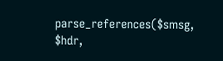parse_references($smsg, $hdr,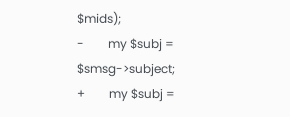$mids);
-        my $subj = $smsg->subject;
+        my $subj =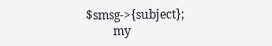$smsg->{subject};
         my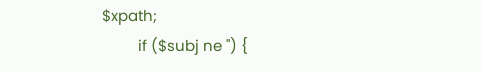$xpath;
         if ($subj ne '') {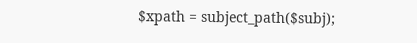$xpath = subject_path($subj);